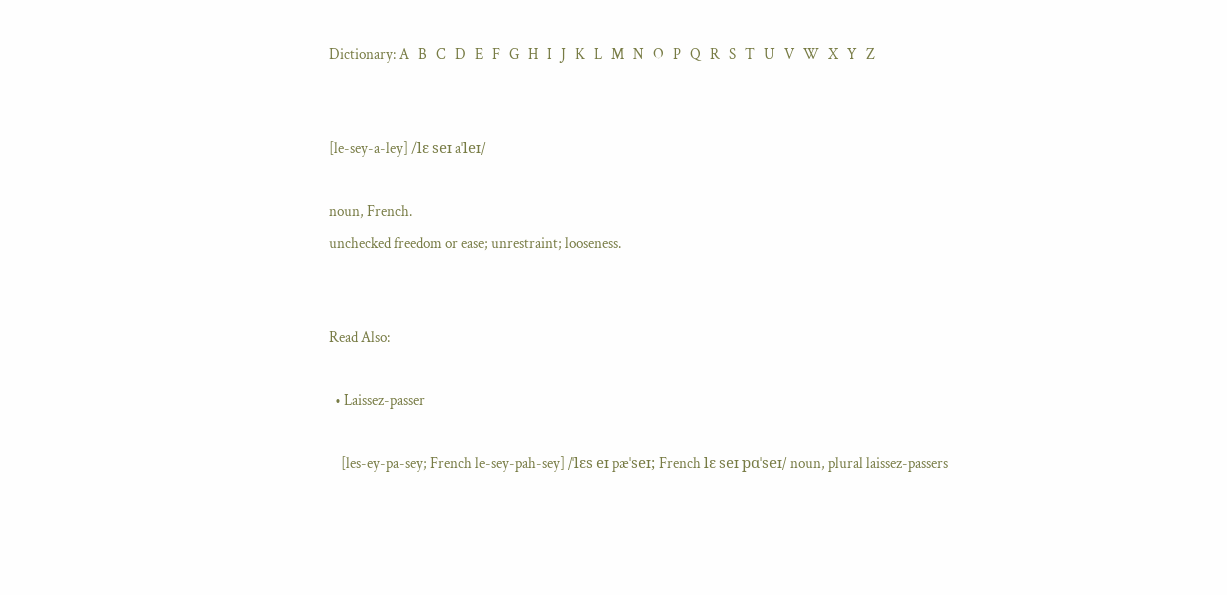Dictionary: A   B   C   D   E   F   G   H   I   J   K   L   M   N   O   P   Q   R   S   T   U   V   W   X   Y   Z


[le-sey-a-ley] /lɛ seɪ aˈleɪ/

noun, French.
unchecked freedom or ease; unrestraint; looseness.


Read Also:

  • Laissez-passer

    [les-ey-pa-sey; French le-sey-pah-sey] /ˈlɛs eɪ pæˈseɪ; French lɛ seɪ pɑˈseɪ/ noun, plural laissez-passers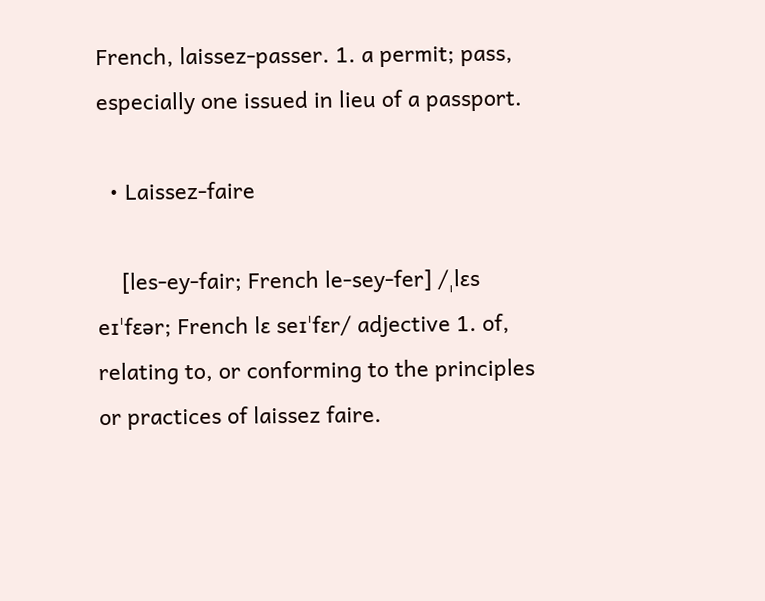French, laissez-passer. 1. a permit; pass, especially one issued in lieu of a passport.

  • Laissez-faire

    [les-ey-fair; French le-sey-fer] /ˌlɛs eɪˈfɛər; French lɛ seɪˈfɛr/ adjective 1. of, relating to, or conforming to the principles or practices of laissez faire.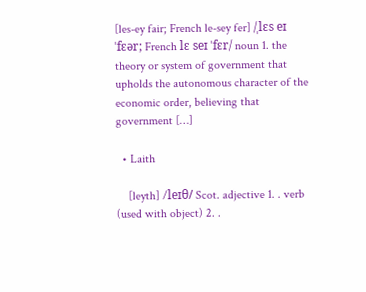[les-ey fair; French le-sey fer] /ˌlɛs eɪ ˈfɛər; French lɛ seɪ ˈfɛr/ noun 1. the theory or system of government that upholds the autonomous character of the economic order, believing that government […]

  • Laith

    [leyth] /leɪθ/ Scot. adjective 1. . verb (used with object) 2. .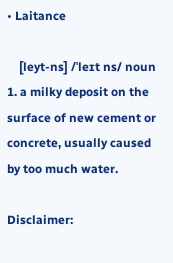• Laitance

    [leyt-ns] /ˈleɪt ns/ noun 1. a milky deposit on the surface of new cement or concrete, usually caused by too much water.

Disclaimer: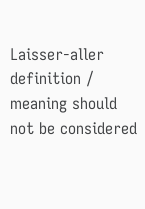Laisser-aller definition / meaning should not be considered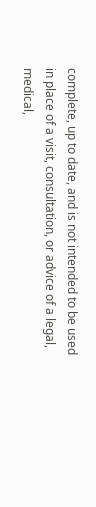complete, up to date, and is not intended to be used in place of a visit, consultation, or advice of a legal, medical,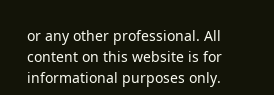or any other professional. All content on this website is for informational purposes only.